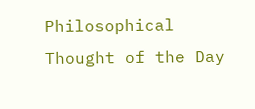Philosophical Thought of the Day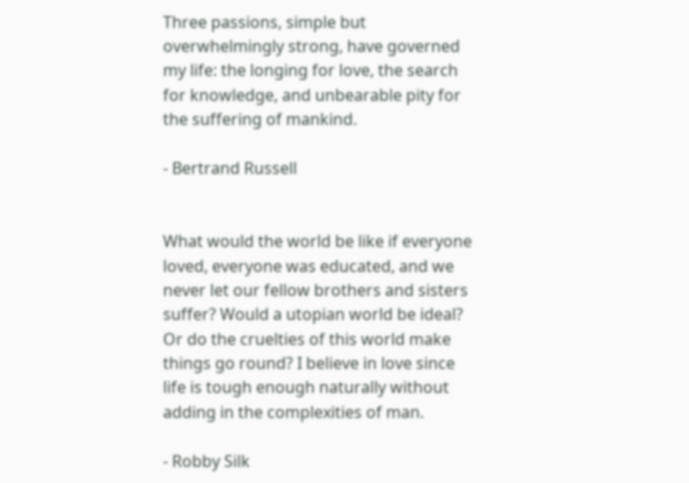Three passions, simple but overwhelmingly strong, have governed my life: the longing for love, the search for knowledge, and unbearable pity for the suffering of mankind.

- Bertrand Russell


What would the world be like if everyone loved, everyone was educated, and we never let our fellow brothers and sisters suffer? Would a utopian world be ideal? Or do the cruelties of this world make things go round? I believe in love since life is tough enough naturally without adding in the complexities of man.

- Robby Silk